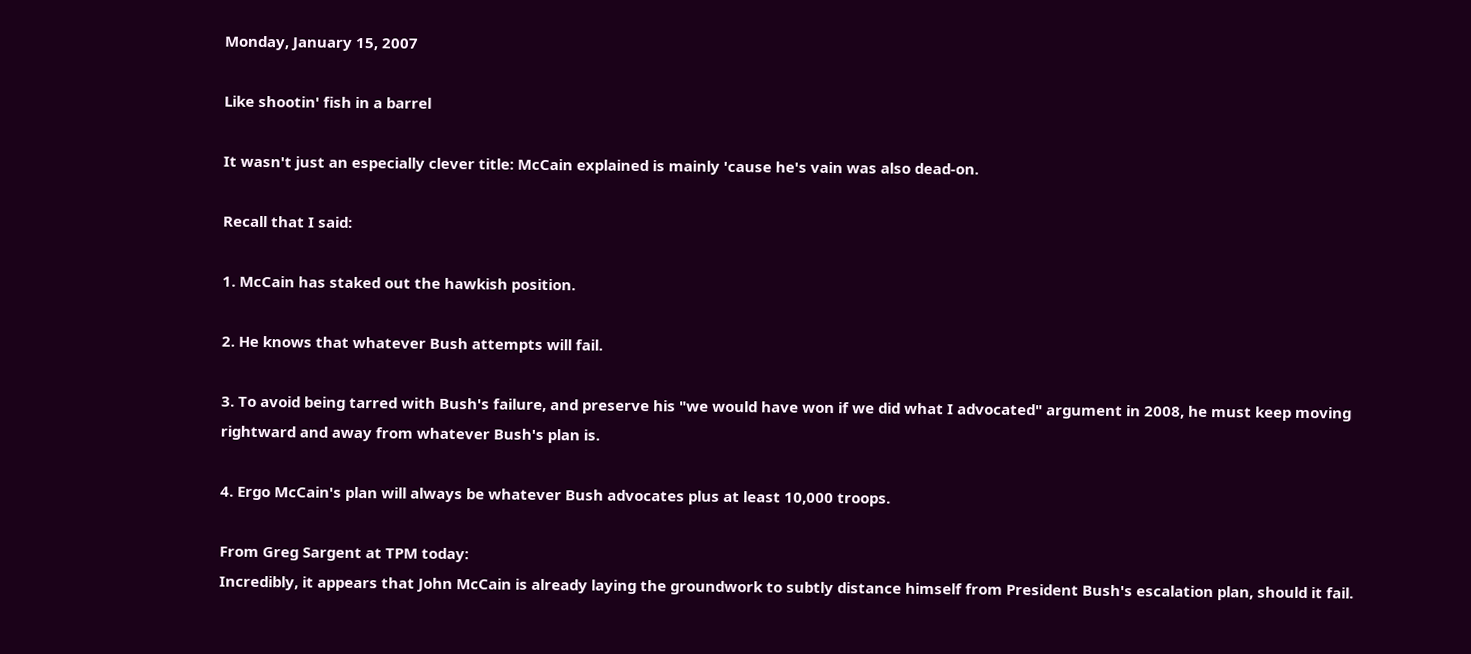Monday, January 15, 2007

Like shootin' fish in a barrel

It wasn't just an especially clever title: McCain explained is mainly 'cause he's vain was also dead-on.

Recall that I said:

1. McCain has staked out the hawkish position.

2. He knows that whatever Bush attempts will fail.

3. To avoid being tarred with Bush's failure, and preserve his "we would have won if we did what I advocated" argument in 2008, he must keep moving rightward and away from whatever Bush's plan is.

4. Ergo McCain's plan will always be whatever Bush advocates plus at least 10,000 troops.

From Greg Sargent at TPM today:
Incredibly, it appears that John McCain is already laying the groundwork to subtly distance himself from President Bush's escalation plan, should it fail.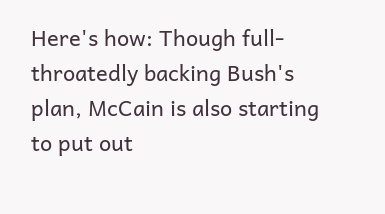Here's how: Though full-throatedly backing Bush's plan, McCain is also starting to put out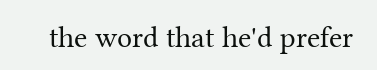the word that he'd prefer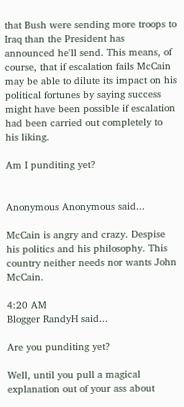that Bush were sending more troops to Iraq than the President has announced he'll send. This means, of course, that if escalation fails McCain may be able to dilute its impact on his political fortunes by saying success might have been possible if escalation had been carried out completely to his liking.

Am I punditing yet?


Anonymous Anonymous said...

McCain is angry and crazy. Despise his politics and his philosophy. This country neither needs nor wants John McCain.

4:20 AM
Blogger RandyH said...

Are you punditing yet?

Well, until you pull a magical explanation out of your ass about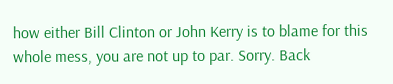how either Bill Clinton or John Kerry is to blame for this whole mess, you are not up to par. Sorry. Back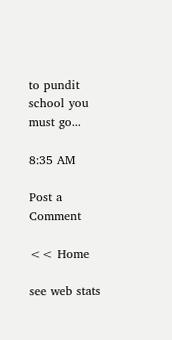to pundit school you must go...

8:35 AM

Post a Comment

<< Home

see web stats